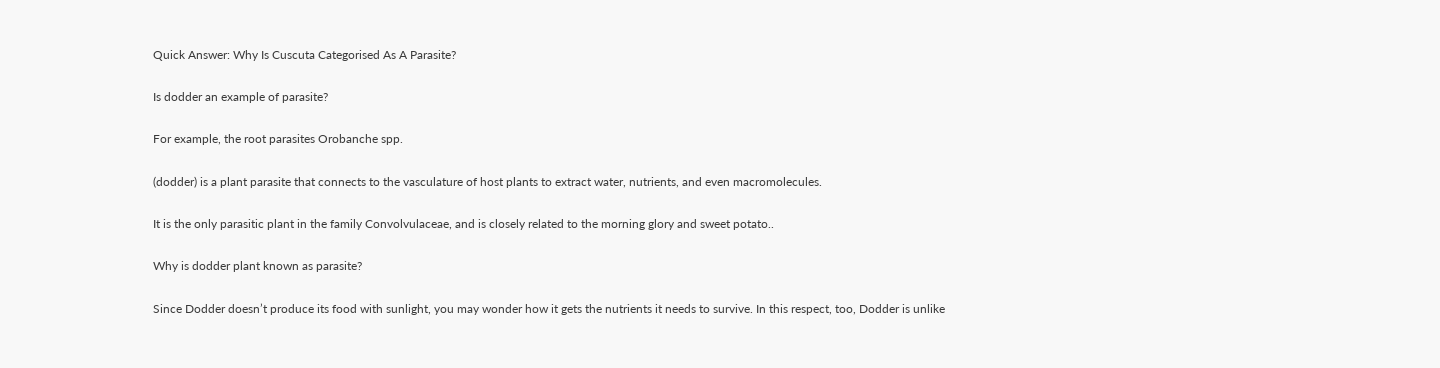Quick Answer: Why Is Cuscuta Categorised As A Parasite?

Is dodder an example of parasite?

For example, the root parasites Orobanche spp.

(dodder) is a plant parasite that connects to the vasculature of host plants to extract water, nutrients, and even macromolecules.

It is the only parasitic plant in the family Convolvulaceae, and is closely related to the morning glory and sweet potato..

Why is dodder plant known as parasite?

Since Dodder doesn’t produce its food with sunlight, you may wonder how it gets the nutrients it needs to survive. In this respect, too, Dodder is unlike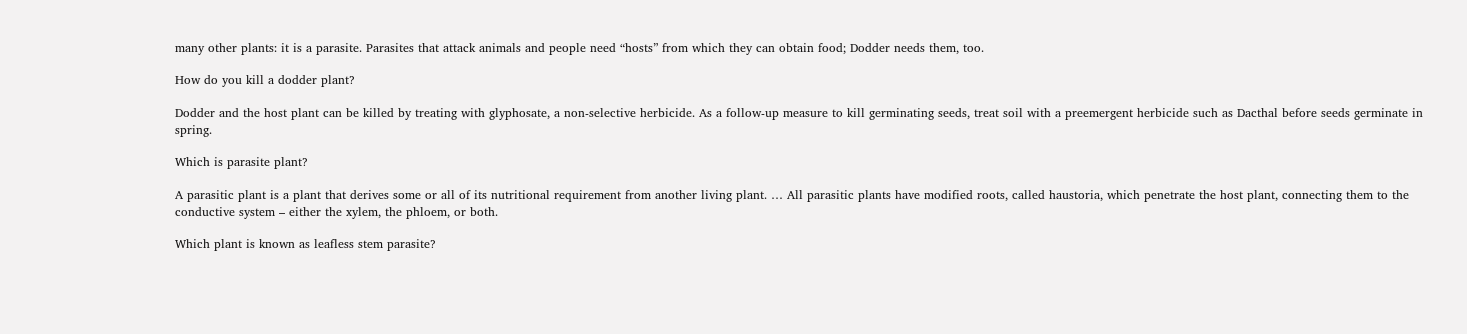many other plants: it is a parasite. Parasites that attack animals and people need “hosts” from which they can obtain food; Dodder needs them, too.

How do you kill a dodder plant?

Dodder and the host plant can be killed by treating with glyphosate, a non-selective herbicide. As a follow-up measure to kill germinating seeds, treat soil with a preemergent herbicide such as Dacthal before seeds germinate in spring.

Which is parasite plant?

A parasitic plant is a plant that derives some or all of its nutritional requirement from another living plant. … All parasitic plants have modified roots, called haustoria, which penetrate the host plant, connecting them to the conductive system – either the xylem, the phloem, or both.

Which plant is known as leafless stem parasite?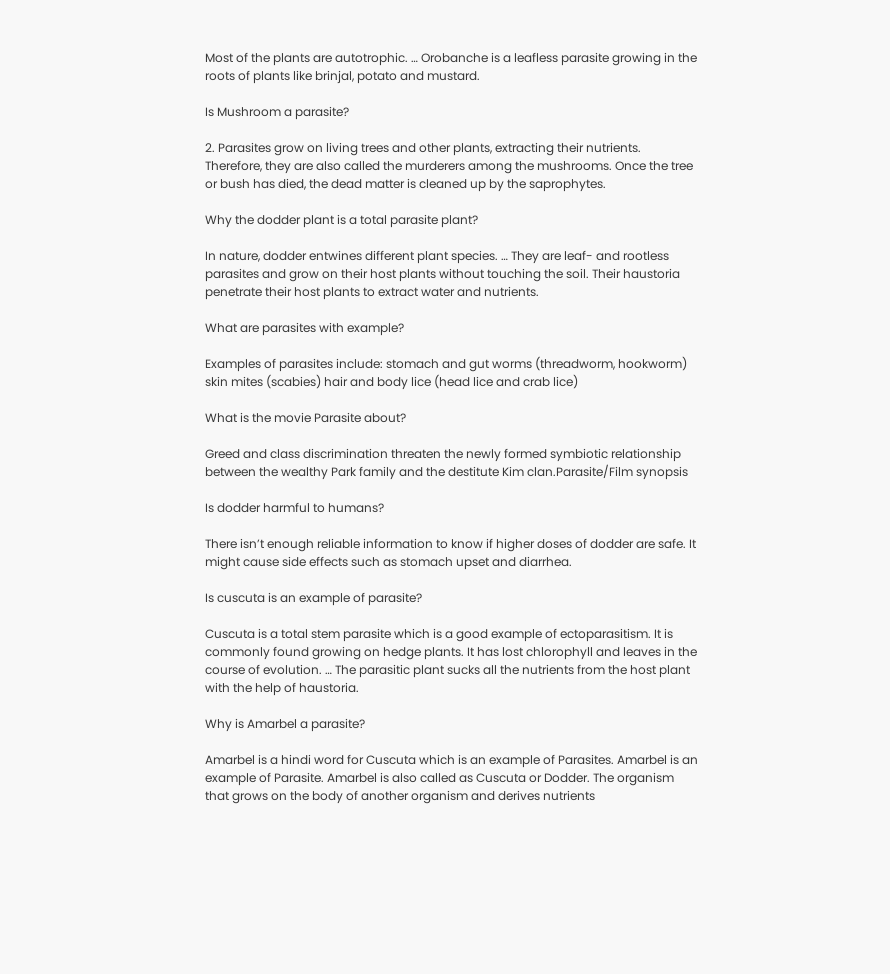Most of the plants are autotrophic. … Orobanche is a leafless parasite growing in the roots of plants like brinjal, potato and mustard.

Is Mushroom a parasite?

2. Parasites grow on living trees and other plants, extracting their nutrients. Therefore, they are also called the murderers among the mushrooms. Once the tree or bush has died, the dead matter is cleaned up by the saprophytes.

Why the dodder plant is a total parasite plant?

In nature, dodder entwines different plant species. … They are leaf- and rootless parasites and grow on their host plants without touching the soil. Their haustoria penetrate their host plants to extract water and nutrients.

What are parasites with example?

Examples of parasites include: stomach and gut worms (threadworm, hookworm) skin mites (scabies) hair and body lice (head lice and crab lice)

What is the movie Parasite about?

Greed and class discrimination threaten the newly formed symbiotic relationship between the wealthy Park family and the destitute Kim clan.Parasite/Film synopsis

Is dodder harmful to humans?

There isn’t enough reliable information to know if higher doses of dodder are safe. It might cause side effects such as stomach upset and diarrhea.

Is cuscuta is an example of parasite?

Cuscuta is a total stem parasite which is a good example of ectoparasitism. It is commonly found growing on hedge plants. It has lost chlorophyll and leaves in the course of evolution. … The parasitic plant sucks all the nutrients from the host plant with the help of haustoria.

Why is Amarbel a parasite?

Amarbel is a hindi word for Cuscuta which is an example of Parasites. Amarbel is an example of Parasite. Amarbel is also called as Cuscuta or Dodder. The organism that grows on the body of another organism and derives nutrients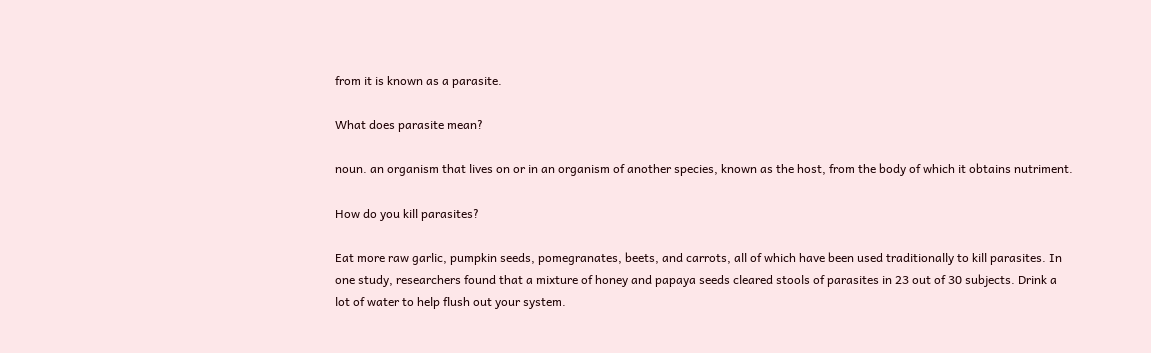from it is known as a parasite.

What does parasite mean?

noun. an organism that lives on or in an organism of another species, known as the host, from the body of which it obtains nutriment.

How do you kill parasites?

Eat more raw garlic, pumpkin seeds, pomegranates, beets, and carrots, all of which have been used traditionally to kill parasites. In one study, researchers found that a mixture of honey and papaya seeds cleared stools of parasites in 23 out of 30 subjects. Drink a lot of water to help flush out your system.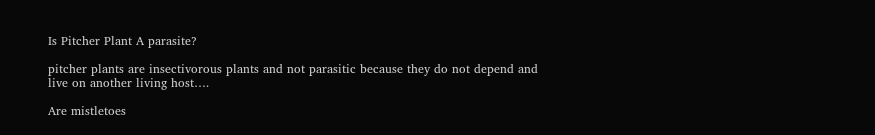Is Pitcher Plant A parasite?

pitcher plants are insectivorous plants and not parasitic because they do not depend and live on another living host….

Are mistletoes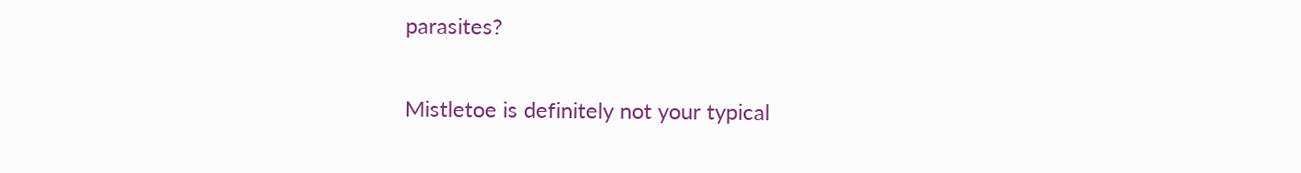parasites?

Mistletoe is definitely not your typical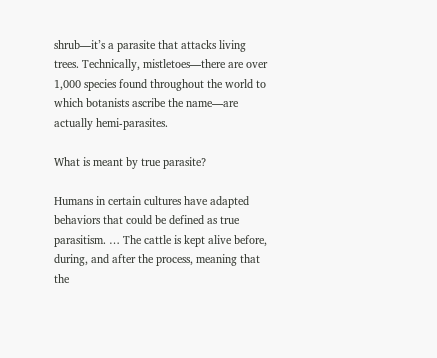shrub—it’s a parasite that attacks living trees. Technically, mistletoes—there are over 1,000 species found throughout the world to which botanists ascribe the name—are actually hemi-parasites.

What is meant by true parasite?

Humans in certain cultures have adapted behaviors that could be defined as true parasitism. … The cattle is kept alive before, during, and after the process, meaning that the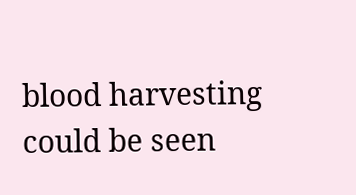blood harvesting could be seen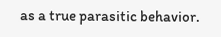as a true parasitic behavior.